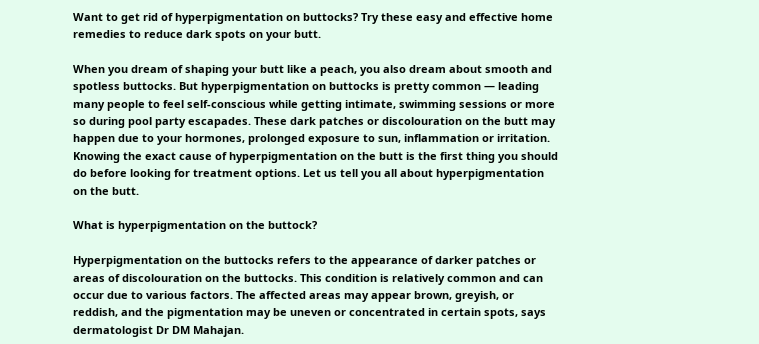Want to get rid of hyperpigmentation on buttocks? Try these easy and effective home remedies to reduce dark spots on your butt.

When you dream of shaping your butt like a peach, you also dream about smooth and spotless buttocks. But hyperpigmentation on buttocks is pretty common — leading many people to feel self-conscious while getting intimate, swimming sessions or more so during pool party escapades. These dark patches or discolouration on the butt may happen due to your hormones, prolonged exposure to sun, inflammation or irritation. Knowing the exact cause of hyperpigmentation on the butt is the first thing you should do before looking for treatment options. Let us tell you all about hyperpigmentation on the butt.

What is hyperpigmentation on the buttock?

Hyperpigmentation on the buttocks refers to the appearance of darker patches or areas of discolouration on the buttocks. This condition is relatively common and can occur due to various factors. The affected areas may appear brown, greyish, or reddish, and the pigmentation may be uneven or concentrated in certain spots, says dermatologist Dr DM Mahajan.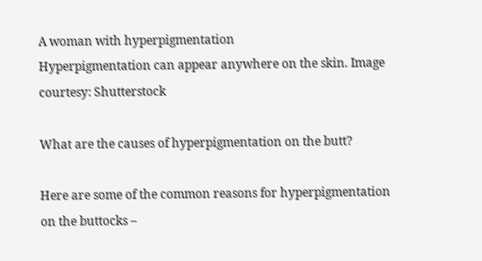A woman with hyperpigmentation
Hyperpigmentation can appear anywhere on the skin. Image courtesy: Shutterstock

What are the causes of hyperpigmentation on the butt?

Here are some of the common reasons for hyperpigmentation on the buttocks –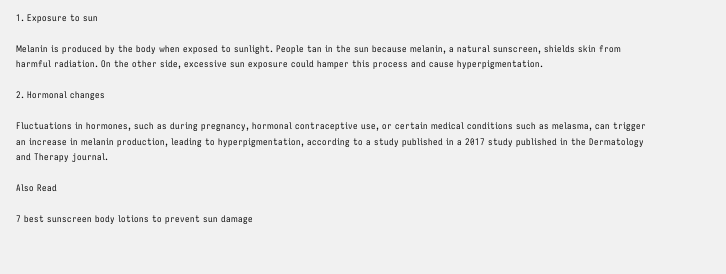1. Exposure to sun

Melanin is produced by the body when exposed to sunlight. People tan in the sun because melanin, a natural sunscreen, shields skin from harmful radiation. On the other side, excessive sun exposure could hamper this process and cause hyperpigmentation.

2. Hormonal changes

Fluctuations in hormones, such as during pregnancy, hormonal contraceptive use, or certain medical conditions such as melasma, can trigger an increase in melanin production, leading to hyperpigmentation, according to a study published in a 2017 study published in the Dermatology and Therapy journal.

Also Read

7 best sunscreen body lotions to prevent sun damage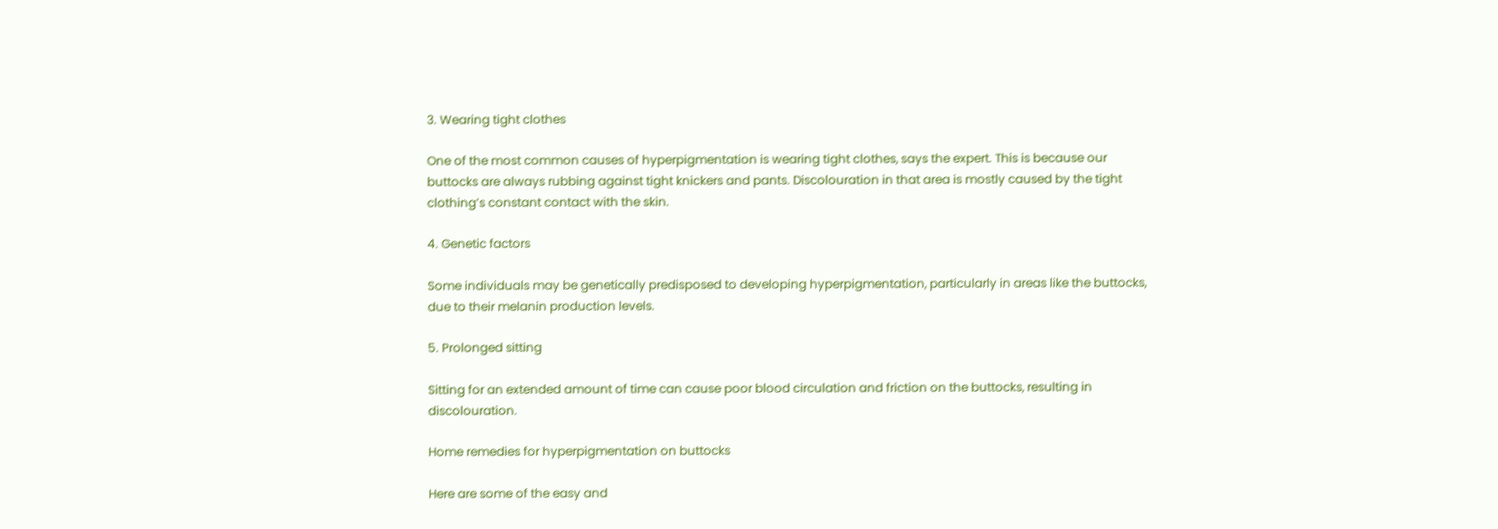3. Wearing tight clothes

One of the most common causes of hyperpigmentation is wearing tight clothes, says the expert. This is because our buttocks are always rubbing against tight knickers and pants. Discolouration in that area is mostly caused by the tight clothing’s constant contact with the skin.

4. Genetic factors

Some individuals may be genetically predisposed to developing hyperpigmentation, particularly in areas like the buttocks, due to their melanin production levels.

5. Prolonged sitting

Sitting for an extended amount of time can cause poor blood circulation and friction on the buttocks, resulting in discolouration.

Home remedies for hyperpigmentation on buttocks

Here are some of the easy and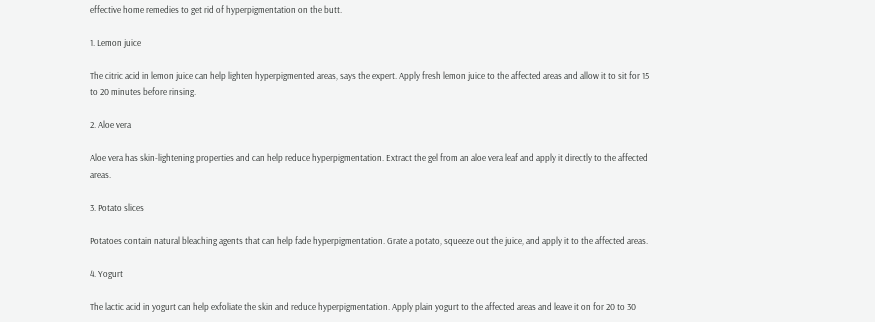effective home remedies to get rid of hyperpigmentation on the butt.

1. Lemon juice

The citric acid in lemon juice can help lighten hyperpigmented areas, says the expert. Apply fresh lemon juice to the affected areas and allow it to sit for 15 to 20 minutes before rinsing.

2. Aloe vera

Aloe vera has skin-lightening properties and can help reduce hyperpigmentation. Extract the gel from an aloe vera leaf and apply it directly to the affected areas.

3. Potato slices

Potatoes contain natural bleaching agents that can help fade hyperpigmentation. Grate a potato, squeeze out the juice, and apply it to the affected areas.

4. Yogurt

The lactic acid in yogurt can help exfoliate the skin and reduce hyperpigmentation. Apply plain yogurt to the affected areas and leave it on for 20 to 30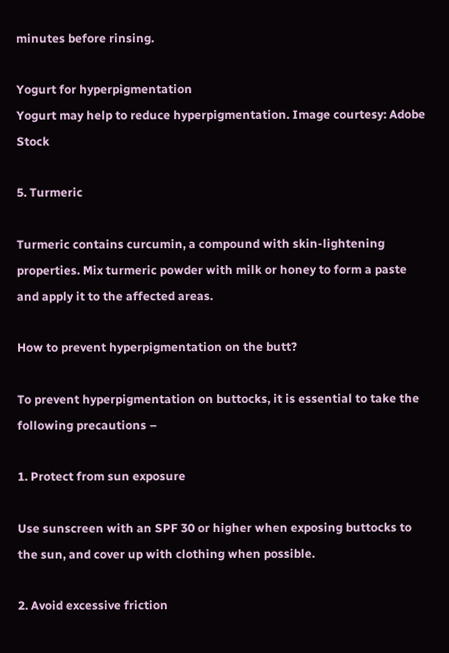minutes before rinsing.

Yogurt for hyperpigmentation
Yogurt may help to reduce hyperpigmentation. Image courtesy: Adobe Stock

5. Turmeric

Turmeric contains curcumin, a compound with skin-lightening properties. Mix turmeric powder with milk or honey to form a paste and apply it to the affected areas.

How to prevent hyperpigmentation on the butt?

To prevent hyperpigmentation on buttocks, it is essential to take the following precautions –

1. Protect from sun exposure

Use sunscreen with an SPF 30 or higher when exposing buttocks to the sun, and cover up with clothing when possible.

2. Avoid excessive friction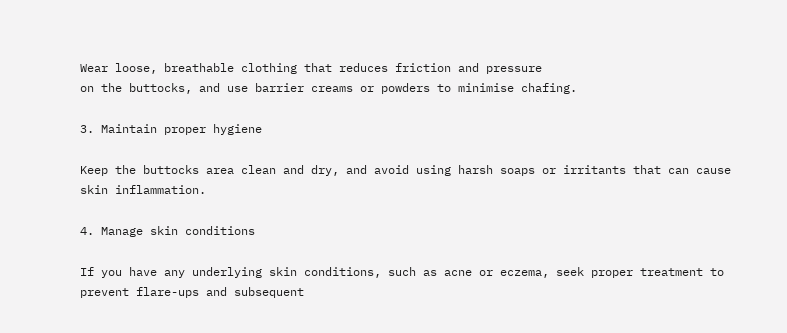Wear loose, breathable clothing that reduces friction and pressure
on the buttocks, and use barrier creams or powders to minimise chafing.

3. Maintain proper hygiene

Keep the buttocks area clean and dry, and avoid using harsh soaps or irritants that can cause skin inflammation.

4. Manage skin conditions

If you have any underlying skin conditions, such as acne or eczema, seek proper treatment to prevent flare-ups and subsequent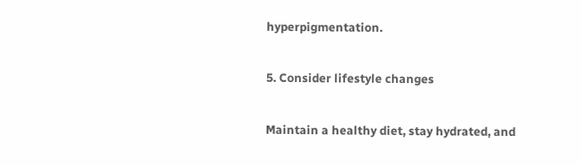hyperpigmentation.

5. Consider lifestyle changes

Maintain a healthy diet, stay hydrated, and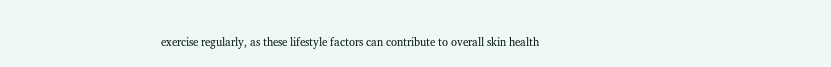exercise regularly, as these lifestyle factors can contribute to overall skin health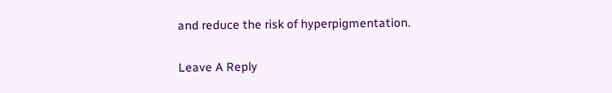and reduce the risk of hyperpigmentation.

Leave A Reply